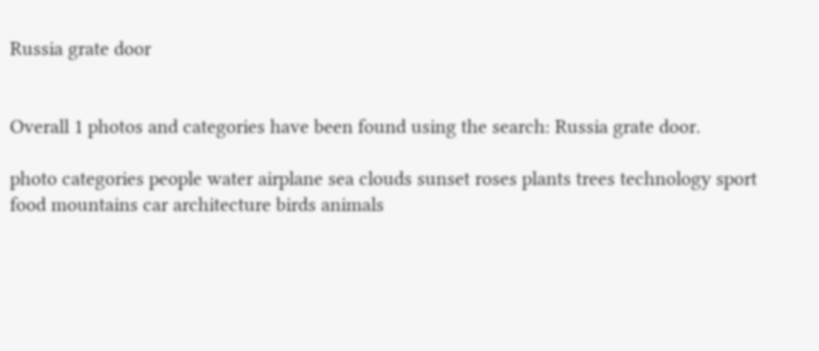Russia grate door


Overall 1 photos and categories have been found using the search: Russia grate door.

photo categories people water airplane sea clouds sunset roses plants trees technology sport food mountains car architecture birds animals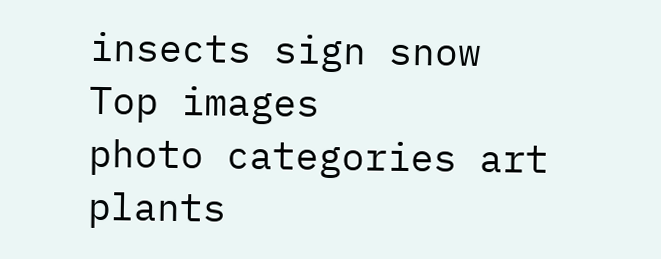insects sign snow
Top images
photo categories art plants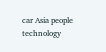car Asia people technology